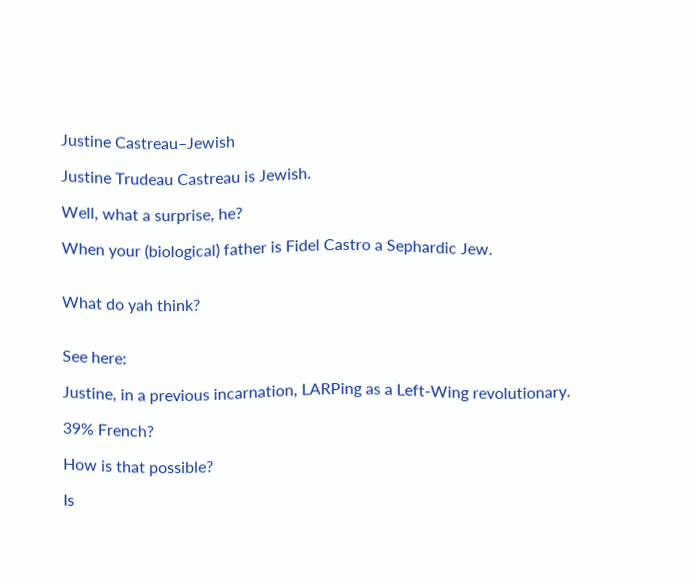Justine Castreau–Jewish

Justine Trudeau Castreau is Jewish.

Well, what a surprise, he?

When your (biological) father is Fidel Castro a Sephardic Jew.


What do yah think?


See here:

Justine, in a previous incarnation, LARPing as a Left-Wing revolutionary.

39% French?

How is that possible?

Is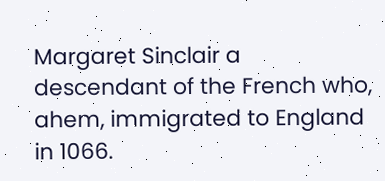Margaret Sinclair a descendant of the French who, ahem, immigrated to England in 1066.